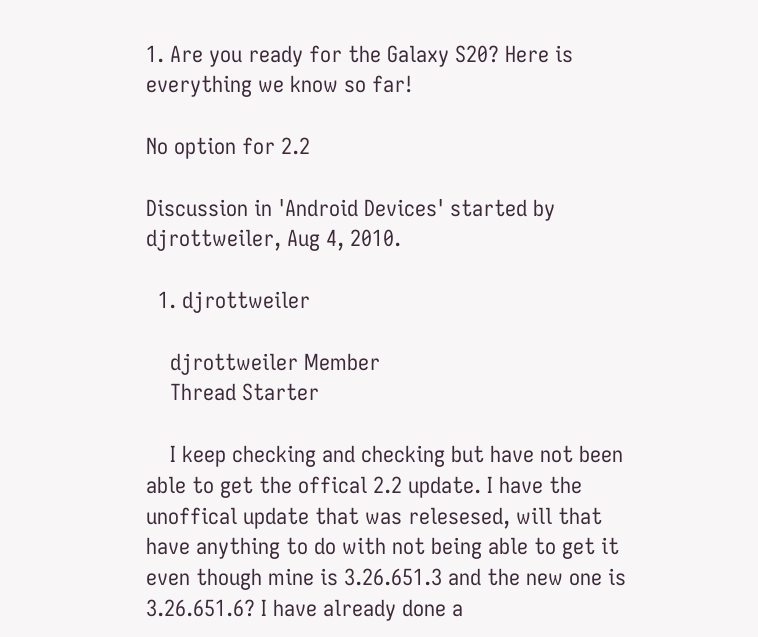1. Are you ready for the Galaxy S20? Here is everything we know so far!

No option for 2.2

Discussion in 'Android Devices' started by djrottweiler, Aug 4, 2010.

  1. djrottweiler

    djrottweiler Member
    Thread Starter

    I keep checking and checking but have not been able to get the offical 2.2 update. I have the unoffical update that was relesesed, will that have anything to do with not being able to get it even though mine is 3.26.651.3 and the new one is 3.26.651.6? I have already done a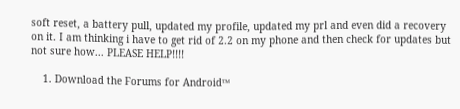soft reset, a battery pull, updated my profile, updated my prl and even did a recovery on it. I am thinking i have to get rid of 2.2 on my phone and then check for updates but not sure how... PLEASE HELP!!!!

    1. Download the Forums for Android™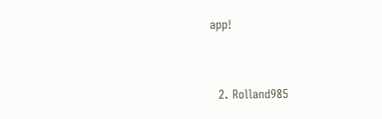app!


  2. Rolland985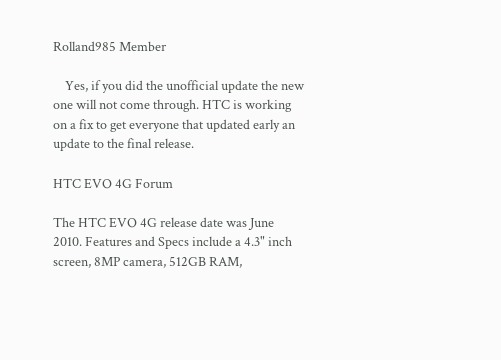Rolland985 Member

    Yes, if you did the unofficial update the new one will not come through. HTC is working on a fix to get everyone that updated early an update to the final release.

HTC EVO 4G Forum

The HTC EVO 4G release date was June 2010. Features and Specs include a 4.3" inch screen, 8MP camera, 512GB RAM,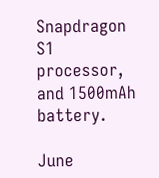Snapdragon S1 processor, and 1500mAh battery.

June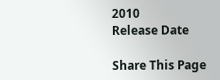2010
Release Date

Share This Page